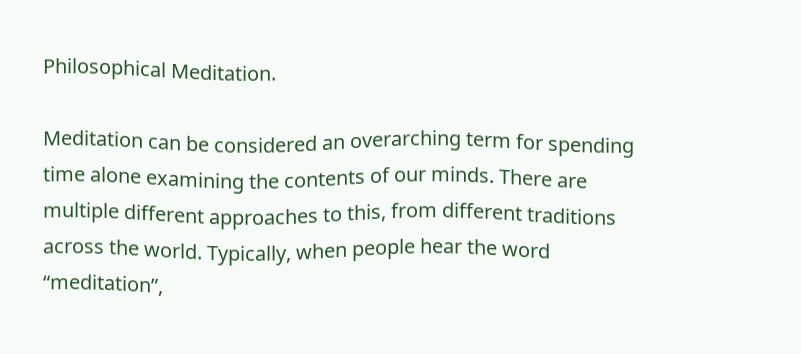Philosophical Meditation.

Meditation can be considered an overarching term for spending time alone examining the contents of our minds. There are multiple different approaches to this, from different traditions across the world. Typically, when people hear the word “meditation”,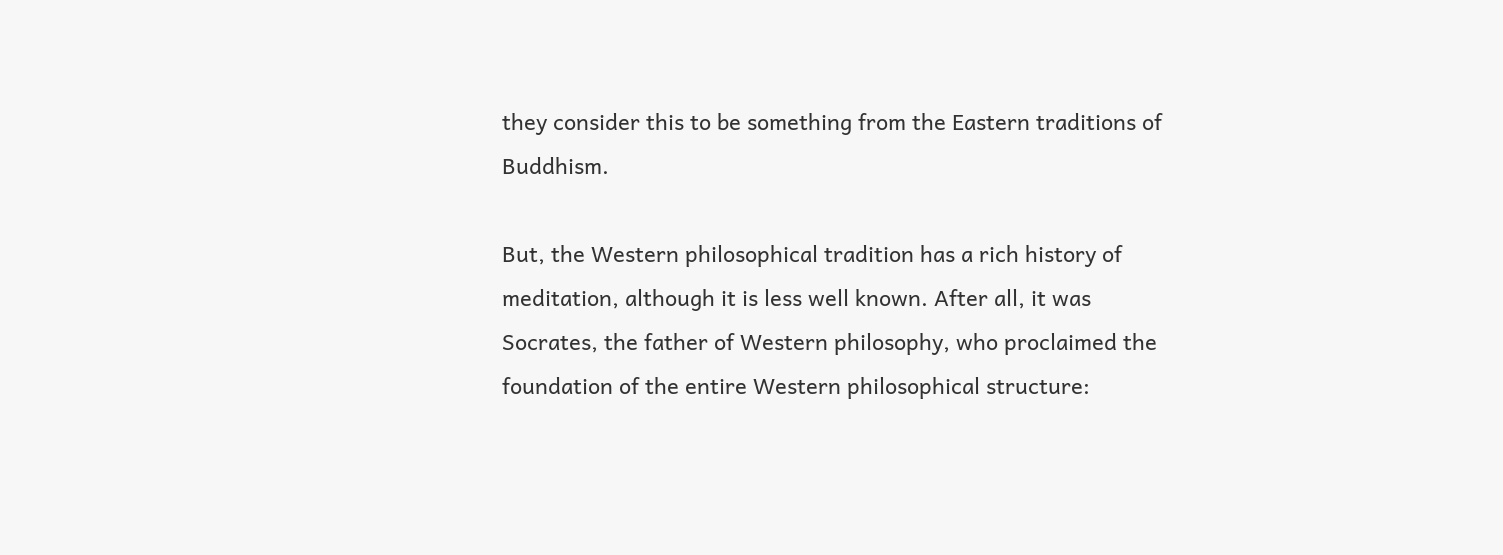they consider this to be something from the Eastern traditions of Buddhism.

But, the Western philosophical tradition has a rich history of meditation, although it is less well known. After all, it was Socrates, the father of Western philosophy, who proclaimed the foundation of the entire Western philosophical structure: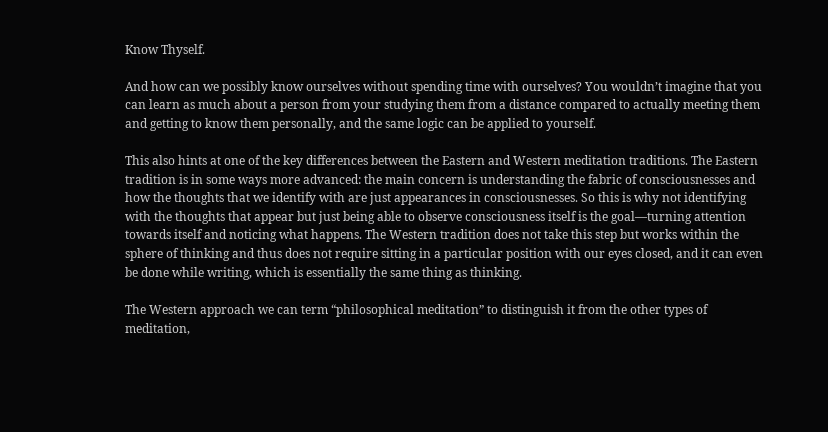Know Thyself.

And how can we possibly know ourselves without spending time with ourselves? You wouldn’t imagine that you can learn as much about a person from your studying them from a distance compared to actually meeting them and getting to know them personally, and the same logic can be applied to yourself.

This also hints at one of the key differences between the Eastern and Western meditation traditions. The Eastern tradition is in some ways more advanced: the main concern is understanding the fabric of consciousnesses and how the thoughts that we identify with are just appearances in consciousnesses. So this is why not identifying with the thoughts that appear but just being able to observe consciousness itself is the goal—turning attention towards itself and noticing what happens. The Western tradition does not take this step but works within the sphere of thinking and thus does not require sitting in a particular position with our eyes closed, and it can even be done while writing, which is essentially the same thing as thinking.

The Western approach we can term “philosophical meditation” to distinguish it from the other types of meditation,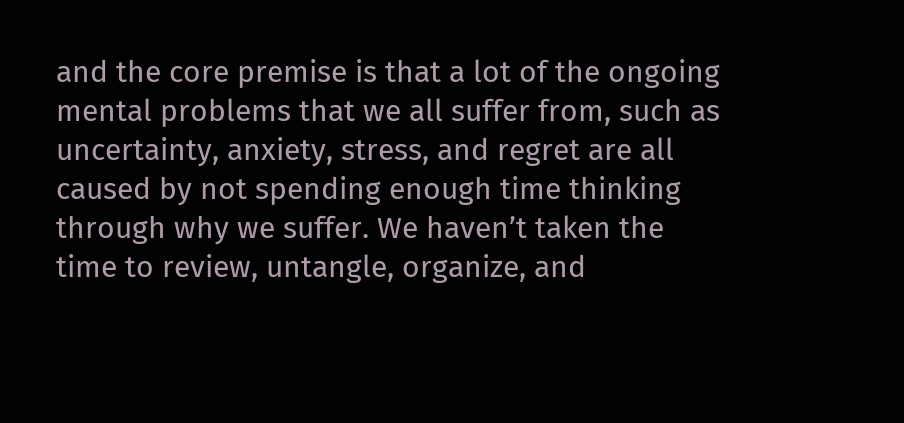and the core premise is that a lot of the ongoing mental problems that we all suffer from, such as uncertainty, anxiety, stress, and regret are all caused by not spending enough time thinking through why we suffer. We haven’t taken the time to review, untangle, organize, and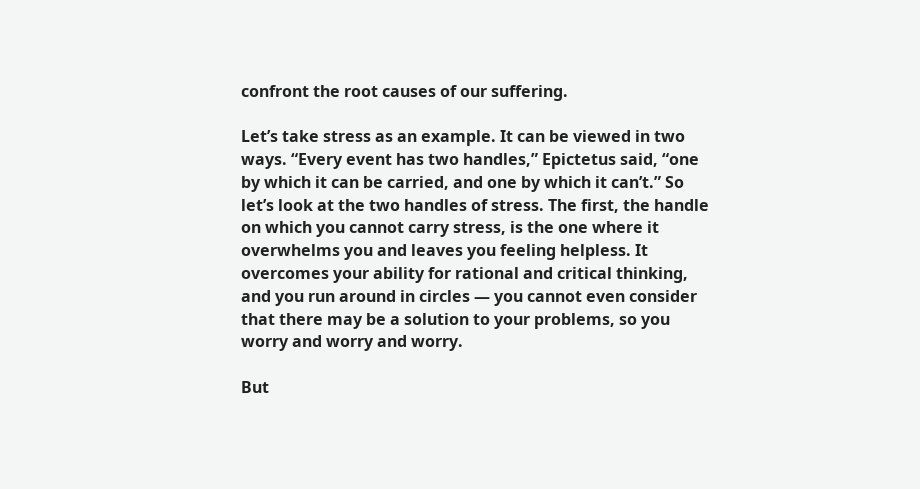confront the root causes of our suffering.

Let’s take stress as an example. It can be viewed in two ways. “Every event has two handles,” Epictetus said, “one by which it can be carried, and one by which it can’t.” So let’s look at the two handles of stress. The first, the handle on which you cannot carry stress, is the one where it overwhelms you and leaves you feeling helpless. It overcomes your ability for rational and critical thinking, and you run around in circles — you cannot even consider that there may be a solution to your problems, so you worry and worry and worry.

But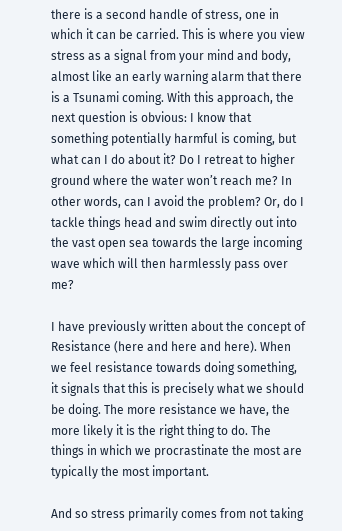there is a second handle of stress, one in which it can be carried. This is where you view stress as a signal from your mind and body, almost like an early warning alarm that there is a Tsunami coming. With this approach, the next question is obvious: I know that something potentially harmful is coming, but what can I do about it? Do I retreat to higher ground where the water won’t reach me? In other words, can I avoid the problem? Or, do I tackle things head and swim directly out into the vast open sea towards the large incoming wave which will then harmlessly pass over me?

I have previously written about the concept of Resistance (here and here and here). When we feel resistance towards doing something, it signals that this is precisely what we should be doing. The more resistance we have, the more likely it is the right thing to do. The things in which we procrastinate the most are typically the most important.

And so stress primarily comes from not taking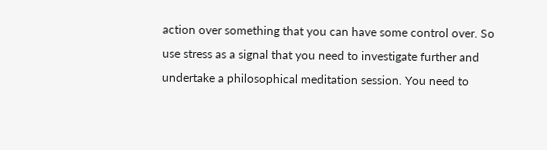action over something that you can have some control over. So use stress as a signal that you need to investigate further and undertake a philosophical meditation session. You need to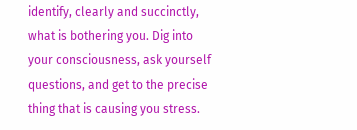identify, clearly and succinctly, what is bothering you. Dig into your consciousness, ask yourself questions, and get to the precise thing that is causing you stress.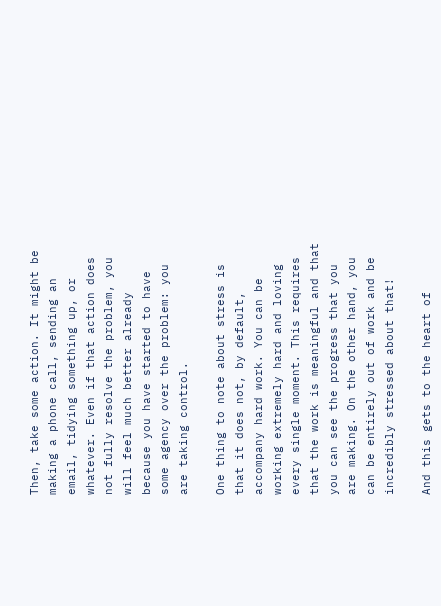Then, take some action. It might be making a phone call, sending an email, tidying something up, or whatever. Even if that action does not fully resolve the problem, you will feel much better already because you have started to have some agency over the problem: you are taking control.

One thing to note about stress is that it does not, by default, accompany hard work. You can be working extremely hard and loving every single moment. This requires that the work is meaningful and that you can see the progress that you are making. On the other hand, you can be entirely out of work and be incredibly stressed about that!

And this gets to the heart of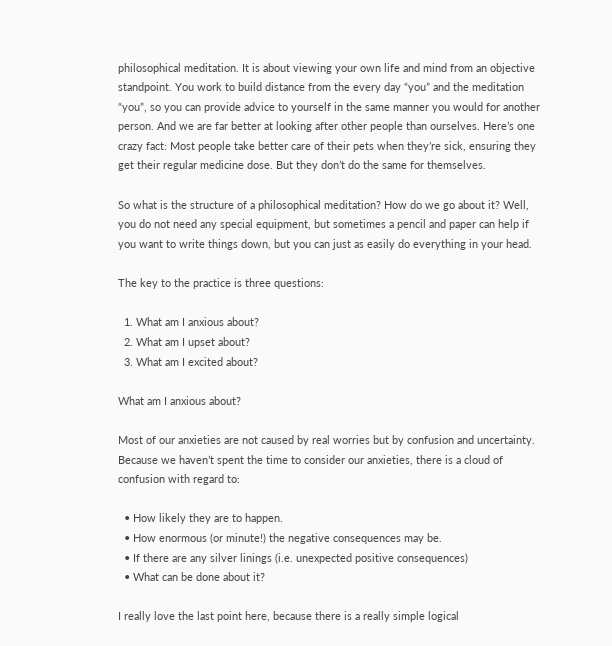philosophical meditation. It is about viewing your own life and mind from an objective standpoint. You work to build distance from the every day “you” and the meditation “you”, so you can provide advice to yourself in the same manner you would for another person. And we are far better at looking after other people than ourselves. Here’s one crazy fact: Most people take better care of their pets when they’re sick, ensuring they get their regular medicine dose. But they don’t do the same for themselves.

So what is the structure of a philosophical meditation? How do we go about it? Well, you do not need any special equipment, but sometimes a pencil and paper can help if you want to write things down, but you can just as easily do everything in your head.

The key to the practice is three questions:

  1. What am I anxious about?
  2. What am I upset about?
  3. What am I excited about?

What am I anxious about?

Most of our anxieties are not caused by real worries but by confusion and uncertainty. Because we haven’t spent the time to consider our anxieties, there is a cloud of confusion with regard to:

  • How likely they are to happen.
  • How enormous (or minute!) the negative consequences may be.
  • If there are any silver linings (i.e. unexpected positive consequences)
  • What can be done about it?

I really love the last point here, because there is a really simple logical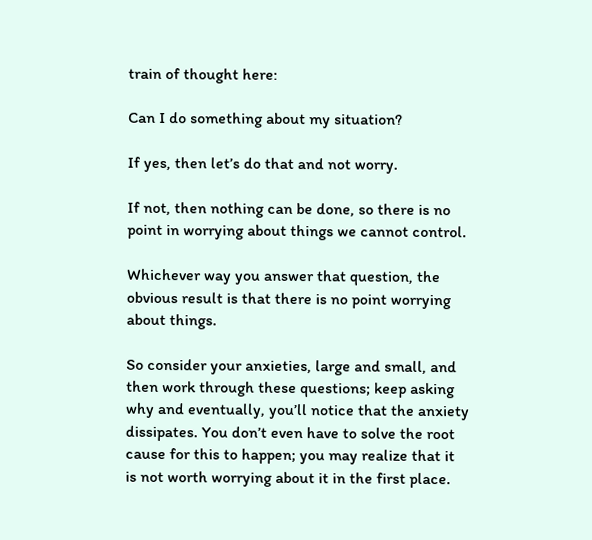train of thought here:

Can I do something about my situation?

If yes, then let’s do that and not worry.

If not, then nothing can be done, so there is no point in worrying about things we cannot control.

Whichever way you answer that question, the obvious result is that there is no point worrying about things.

So consider your anxieties, large and small, and then work through these questions; keep asking why and eventually, you’ll notice that the anxiety dissipates. You don’t even have to solve the root cause for this to happen; you may realize that it is not worth worrying about it in the first place.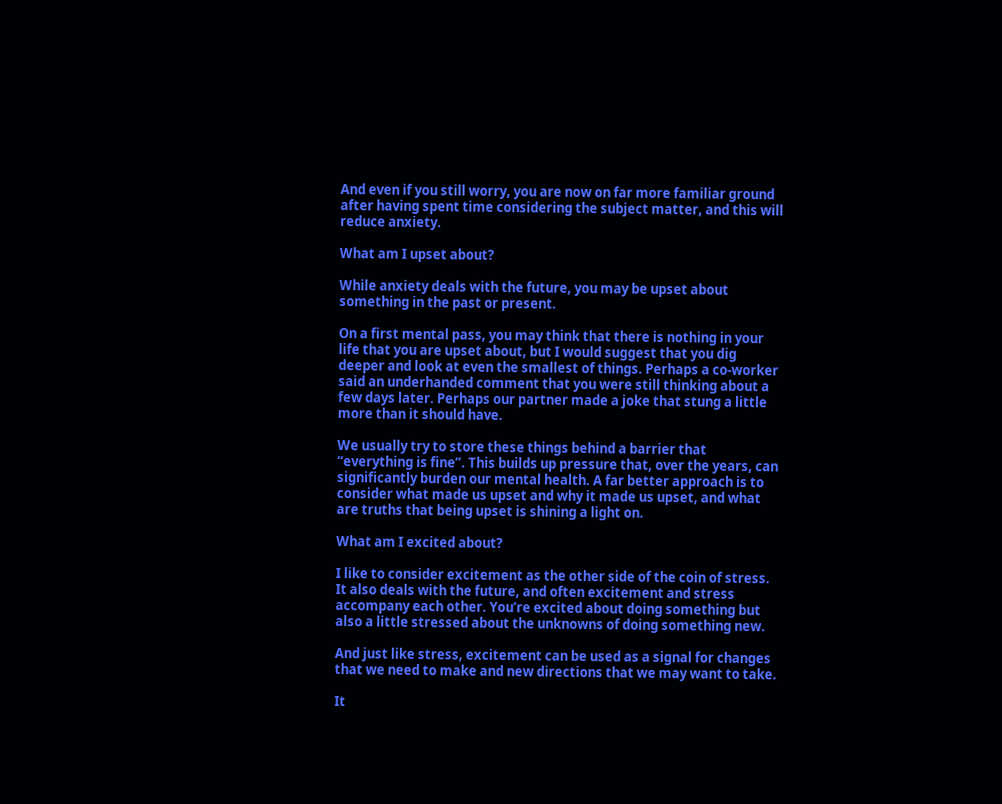And even if you still worry, you are now on far more familiar ground after having spent time considering the subject matter, and this will reduce anxiety.

What am I upset about?

While anxiety deals with the future, you may be upset about something in the past or present.

On a first mental pass, you may think that there is nothing in your life that you are upset about, but I would suggest that you dig deeper and look at even the smallest of things. Perhaps a co-worker said an underhanded comment that you were still thinking about a few days later. Perhaps our partner made a joke that stung a little more than it should have.

We usually try to store these things behind a barrier that “everything is fine”. This builds up pressure that, over the years, can significantly burden our mental health. A far better approach is to consider what made us upset and why it made us upset, and what are truths that being upset is shining a light on.

What am I excited about?

I like to consider excitement as the other side of the coin of stress. It also deals with the future, and often excitement and stress accompany each other. You’re excited about doing something but also a little stressed about the unknowns of doing something new.

And just like stress, excitement can be used as a signal for changes that we need to make and new directions that we may want to take.

It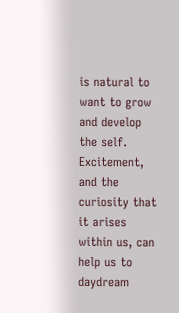is natural to want to grow and develop the self. Excitement, and the curiosity that it arises within us, can help us to daydream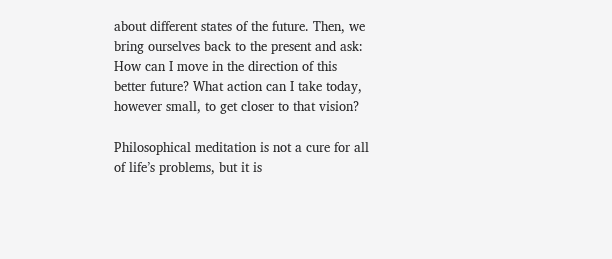about different states of the future. Then, we bring ourselves back to the present and ask: How can I move in the direction of this better future? What action can I take today, however small, to get closer to that vision?

Philosophical meditation is not a cure for all of life’s problems, but it is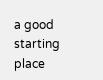a good starting place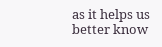as it helps us better know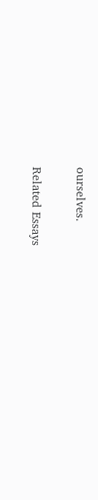ourselves.

Related Essays